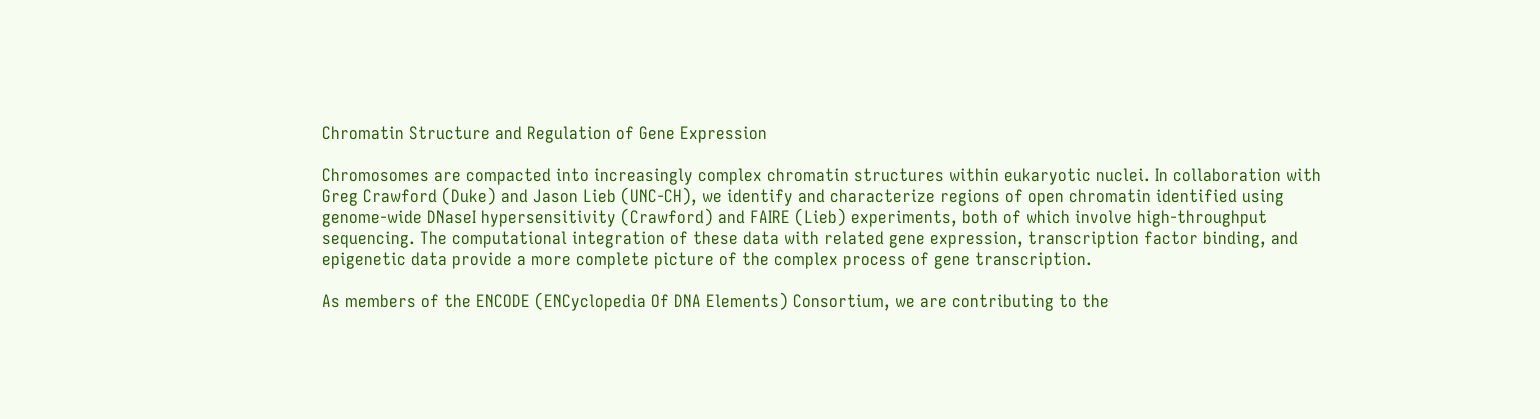Chromatin Structure and Regulation of Gene Expression

Chromosomes are compacted into increasingly complex chromatin structures within eukaryotic nuclei. In collaboration with Greg Crawford (Duke) and Jason Lieb (UNC-CH), we identify and characterize regions of open chromatin identified using genome-wide DNaseI hypersensitivity (Crawford) and FAIRE (Lieb) experiments, both of which involve high-throughput sequencing. The computational integration of these data with related gene expression, transcription factor binding, and epigenetic data provide a more complete picture of the complex process of gene transcription.

As members of the ENCODE (ENCyclopedia Of DNA Elements) Consortium, we are contributing to the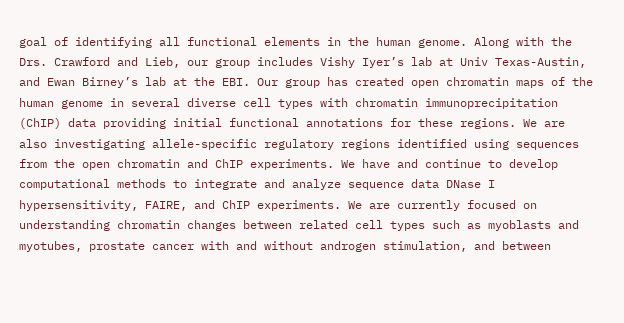goal of identifying all functional elements in the human genome. Along with the Drs. Crawford and Lieb, our group includes Vishy Iyer’s lab at Univ Texas-Austin, and Ewan Birney’s lab at the EBI. Our group has created open chromatin maps of the human genome in several diverse cell types with chromatin immunoprecipitation (ChIP) data providing initial functional annotations for these regions. We are also investigating allele-specific regulatory regions identified using sequences from the open chromatin and ChIP experiments. We have and continue to develop computational methods to integrate and analyze sequence data DNase I hypersensitivity, FAIRE, and ChIP experiments. We are currently focused on understanding chromatin changes between related cell types such as myoblasts and myotubes, prostate cancer with and without androgen stimulation, and between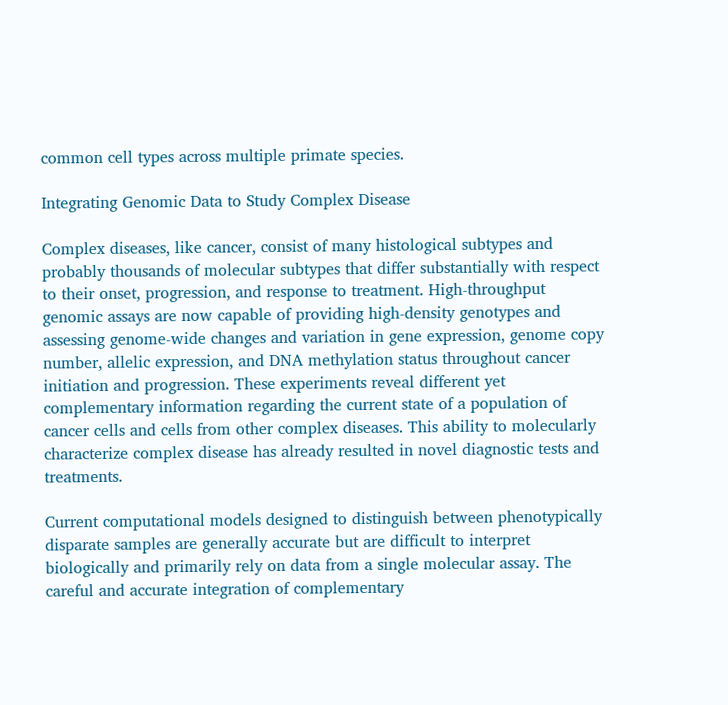common cell types across multiple primate species.

Integrating Genomic Data to Study Complex Disease

Complex diseases, like cancer, consist of many histological subtypes and probably thousands of molecular subtypes that differ substantially with respect to their onset, progression, and response to treatment. High-throughput genomic assays are now capable of providing high-density genotypes and assessing genome-wide changes and variation in gene expression, genome copy number, allelic expression, and DNA methylation status throughout cancer initiation and progression. These experiments reveal different yet complementary information regarding the current state of a population of cancer cells and cells from other complex diseases. This ability to molecularly characterize complex disease has already resulted in novel diagnostic tests and treatments.

Current computational models designed to distinguish between phenotypically disparate samples are generally accurate but are difficult to interpret biologically and primarily rely on data from a single molecular assay. The careful and accurate integration of complementary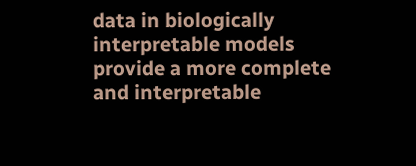data in biologically interpretable models provide a more complete and interpretable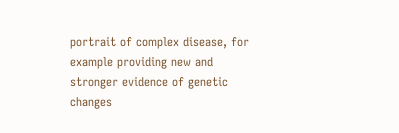portrait of complex disease, for example providing new and stronger evidence of genetic changes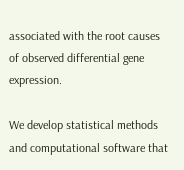associated with the root causes of observed differential gene expression.

We develop statistical methods and computational software that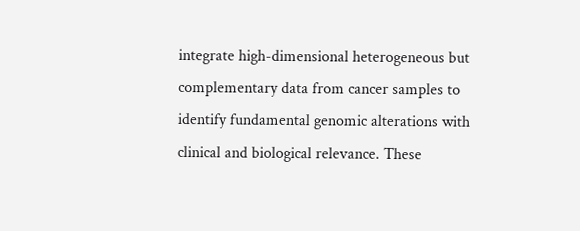integrate high-dimensional heterogeneous but complementary data from cancer samples to identify fundamental genomic alterations with clinical and biological relevance. These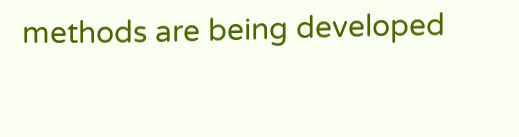methods are being developed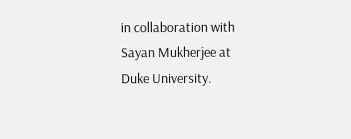in collaboration with Sayan Mukherjee at Duke University.